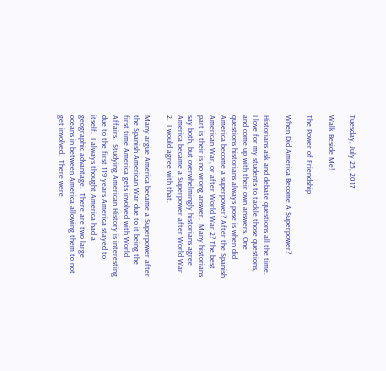Tuesday, July 25, 2017

Walk Beside Me!

The Power of Friendship

When Did America Become A Superpower?

Historians ask and debate questions all the time. I love for my students to tackle those questions, and come up with their own answers. One questions historians always pose is when did America become a superpower? After the Spanish American War, or after World War 2? The best part is their is no wrong answer.  Many historians say both, but overwhelmingly historians agree America became a Superpower after World War 2.  I would agree with that.

Many argue America became a Superpower after the Spanish American War due to it being the first time America gets involved with World Affairs.  Studying American History is interesting due to the first 119 years America stayed to itself.  I always thought America had a geographic advantage.  There are two large oceans in between America allowing them to not get involved.  There were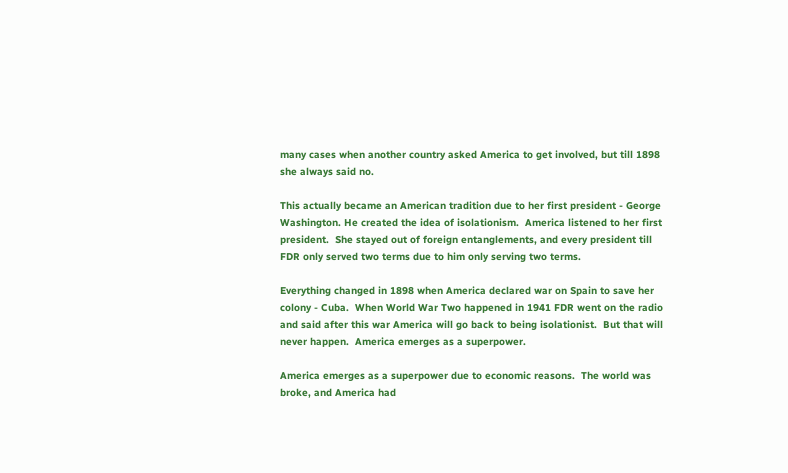many cases when another country asked America to get involved, but till 1898 she always said no.

This actually became an American tradition due to her first president - George Washington. He created the idea of isolationism.  America listened to her first president.  She stayed out of foreign entanglements, and every president till FDR only served two terms due to him only serving two terms.

Everything changed in 1898 when America declared war on Spain to save her colony - Cuba.  When World War Two happened in 1941 FDR went on the radio and said after this war America will go back to being isolationist.  But that will never happen.  America emerges as a superpower.

America emerges as a superpower due to economic reasons.  The world was broke, and America had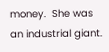money.  She was an industrial giant.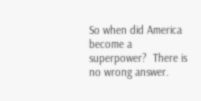So when did America become a superpower?  There is no wrong answer.